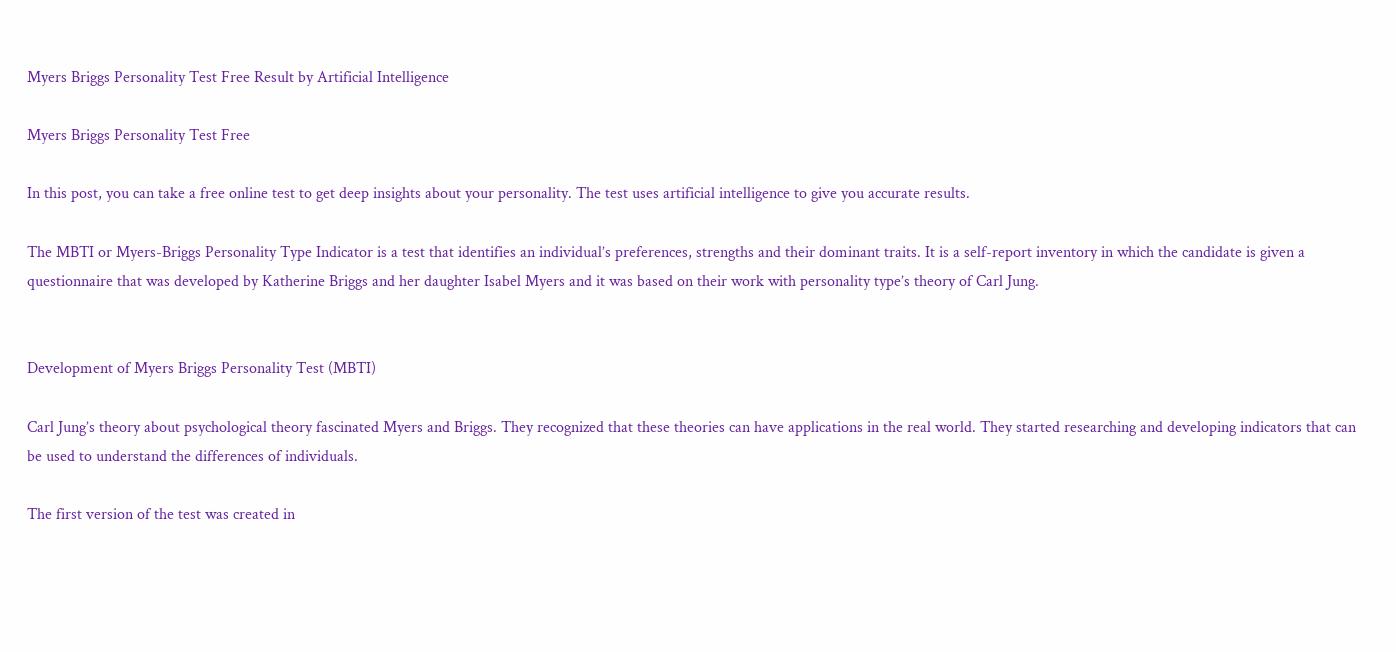Myers Briggs Personality Test Free Result by Artificial Intelligence

Myers Briggs Personality Test Free

In this post, you can take a free online test to get deep insights about your personality. The test uses artificial intelligence to give you accurate results.

The MBTI or Myers-Briggs Personality Type Indicator is a test that identifies an individual’s preferences, strengths and their dominant traits. It is a self-report inventory in which the candidate is given a questionnaire that was developed by Katherine Briggs and her daughter Isabel Myers and it was based on their work with personality type’s theory of Carl Jung.


Development of Myers Briggs Personality Test (MBTI)

Carl Jung’s theory about psychological theory fascinated Myers and Briggs. They recognized that these theories can have applications in the real world. They started researching and developing indicators that can be used to understand the differences of individuals.

The first version of the test was created in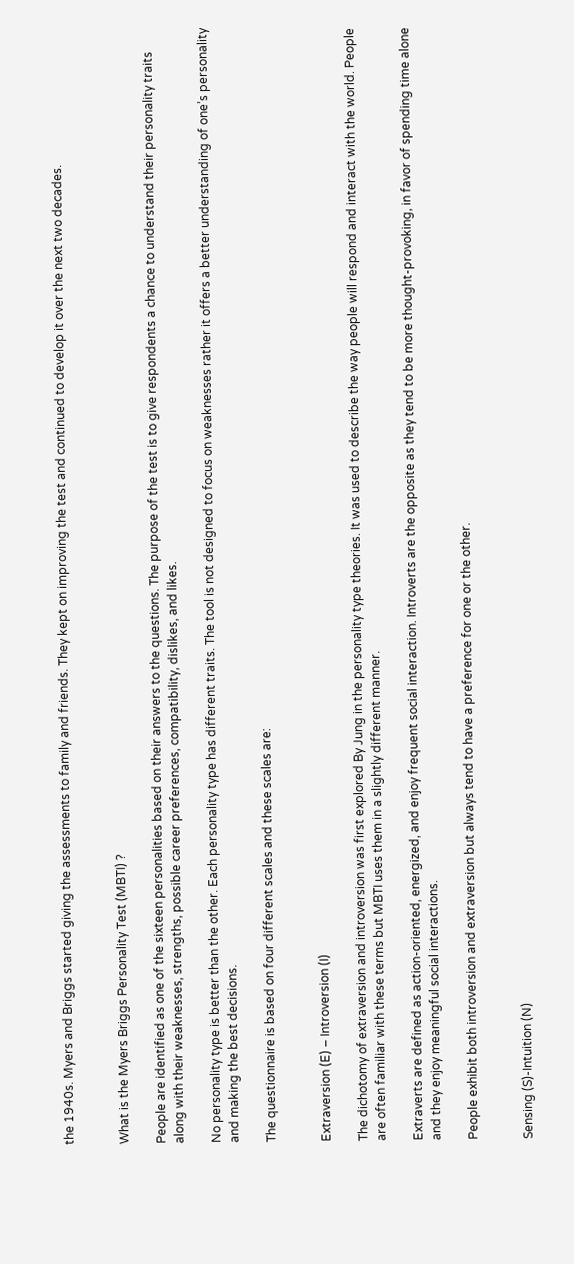the 1940s. Myers and Briggs started giving the assessments to family and friends. They kept on improving the test and continued to develop it over the next two decades.


What is the Myers Briggs Personality Test (MBTI) ?

People are identified as one of the sixteen personalities based on their answers to the questions. The purpose of the test is to give respondents a chance to understand their personality traits along with their weaknesses, strengths, possible career preferences, compatibility, dislikes, and likes.

No personality type is better than the other. Each personality type has different traits. The tool is not designed to focus on weaknesses rather it offers a better understanding of one’s personality and making the best decisions.

The questionnaire is based on four different scales and these scales are:


Extraversion (E) – Introversion (I)

The dichotomy of extraversion and introversion was first explored By Jung in the personality type theories. It was used to describe the way people will respond and interact with the world. People are often familiar with these terms but MBTI uses them in a slightly different manner.

Extraverts are defined as action-oriented, energized, and enjoy frequent social interaction. Introverts are the opposite as they tend to be more thought-provoking, in favor of spending time alone and they enjoy meaningful social interactions.

People exhibit both introversion and extraversion but always tend to have a preference for one or the other.


Sensing (S)-Intuition (N)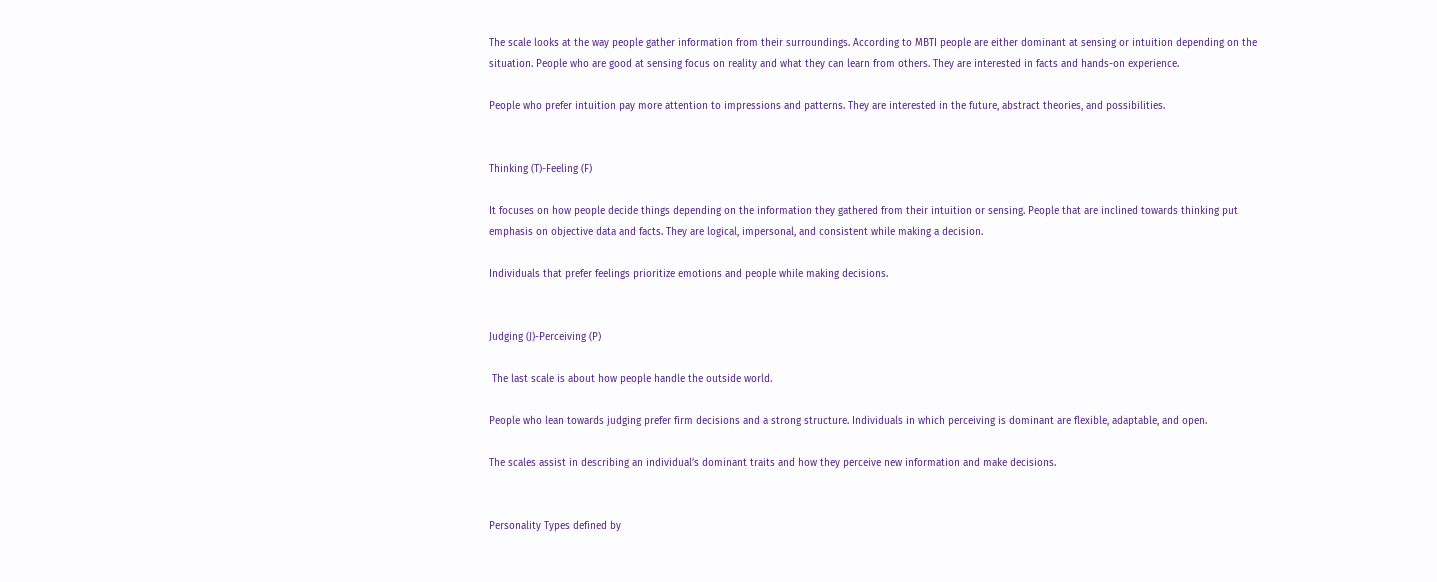The scale looks at the way people gather information from their surroundings. According to MBTI people are either dominant at sensing or intuition depending on the situation. People who are good at sensing focus on reality and what they can learn from others. They are interested in facts and hands-on experience.

People who prefer intuition pay more attention to impressions and patterns. They are interested in the future, abstract theories, and possibilities.


Thinking (T)-Feeling (F)

It focuses on how people decide things depending on the information they gathered from their intuition or sensing. People that are inclined towards thinking put emphasis on objective data and facts. They are logical, impersonal, and consistent while making a decision.

Individuals that prefer feelings prioritize emotions and people while making decisions.


Judging (J)-Perceiving (P)

 The last scale is about how people handle the outside world.

People who lean towards judging prefer firm decisions and a strong structure. Individuals in which perceiving is dominant are flexible, adaptable, and open.

The scales assist in describing an individual’s dominant traits and how they perceive new information and make decisions.


Personality Types defined by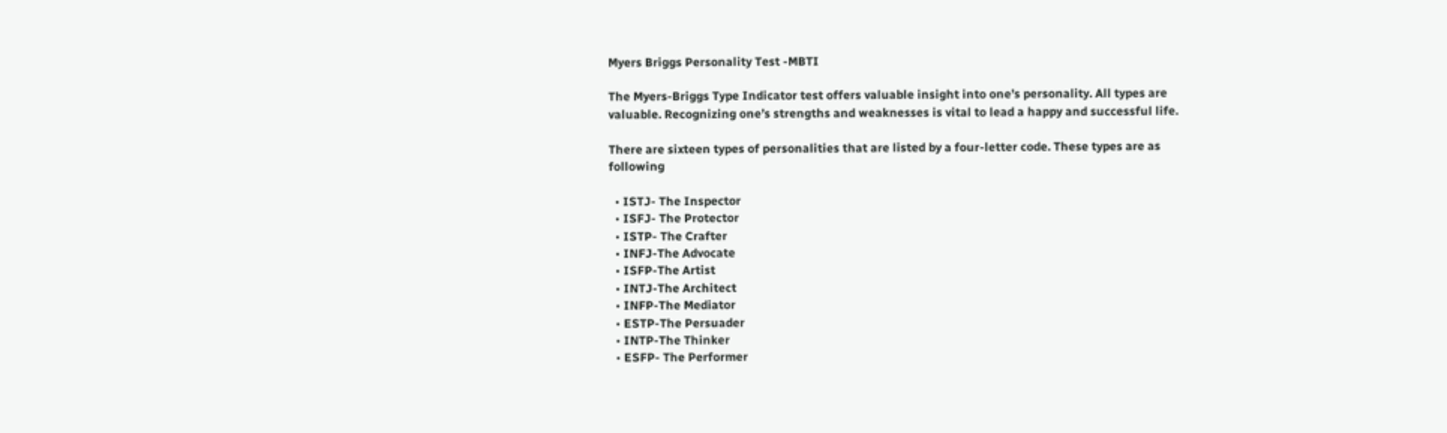Myers Briggs Personality Test -MBTI

The Myers-Briggs Type Indicator test offers valuable insight into one’s personality. All types are valuable. Recognizing one’s strengths and weaknesses is vital to lead a happy and successful life.

There are sixteen types of personalities that are listed by a four-letter code. These types are as following

  • ISTJ- The Inspector
  • ISFJ- The Protector
  • ISTP- The Crafter
  • INFJ-The Advocate
  • ISFP-The Artist
  • INTJ-The Architect
  • INFP-The Mediator
  • ESTP-The Persuader
  • INTP-The Thinker
  • ESFP- The Performer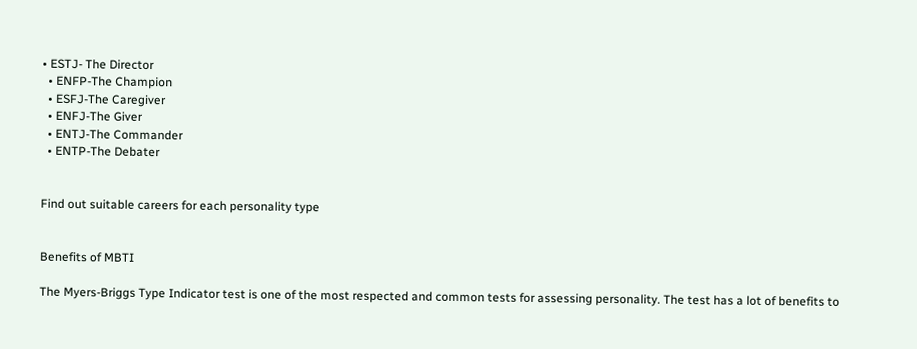• ESTJ- The Director
  • ENFP-The Champion
  • ESFJ-The Caregiver
  • ENFJ-The Giver
  • ENTJ-The Commander
  • ENTP-The Debater


Find out suitable careers for each personality type


Benefits of MBTI

The Myers-Briggs Type Indicator test is one of the most respected and common tests for assessing personality. The test has a lot of benefits to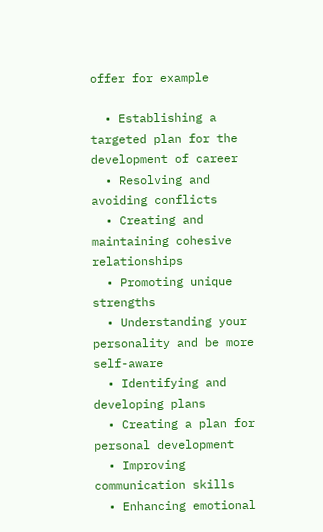offer for example

  • Establishing a targeted plan for the development of career
  • Resolving and avoiding conflicts
  • Creating and maintaining cohesive relationships
  • Promoting unique strengths
  • Understanding your personality and be more self-aware
  • Identifying and developing plans
  • Creating a plan for personal development
  • Improving communication skills
  • Enhancing emotional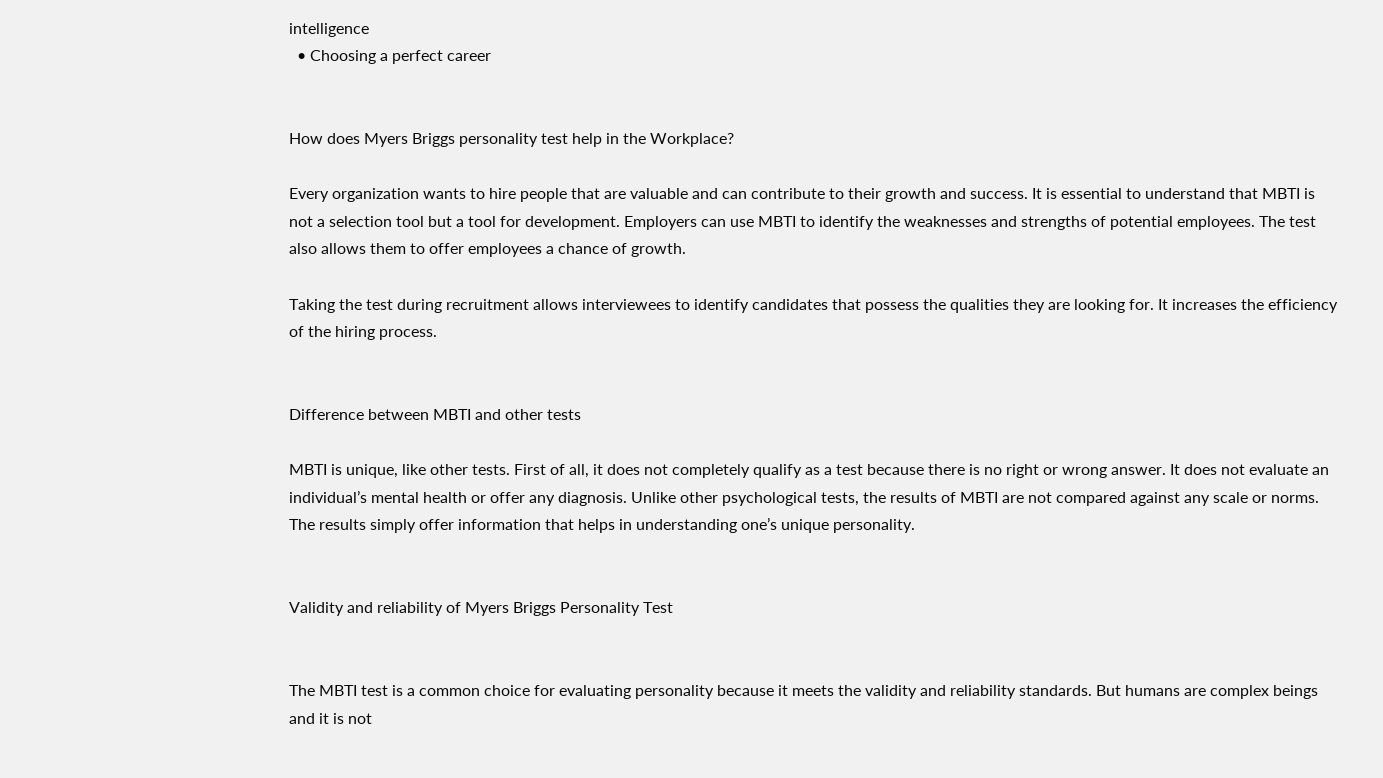intelligence
  • Choosing a perfect career


How does Myers Briggs personality test help in the Workplace?

Every organization wants to hire people that are valuable and can contribute to their growth and success. It is essential to understand that MBTI is not a selection tool but a tool for development. Employers can use MBTI to identify the weaknesses and strengths of potential employees. The test also allows them to offer employees a chance of growth.

Taking the test during recruitment allows interviewees to identify candidates that possess the qualities they are looking for. It increases the efficiency of the hiring process.


Difference between MBTI and other tests

MBTI is unique, like other tests. First of all, it does not completely qualify as a test because there is no right or wrong answer. It does not evaluate an individual’s mental health or offer any diagnosis. Unlike other psychological tests, the results of MBTI are not compared against any scale or norms. The results simply offer information that helps in understanding one’s unique personality.


Validity and reliability of Myers Briggs Personality Test


The MBTI test is a common choice for evaluating personality because it meets the validity and reliability standards. But humans are complex beings and it is not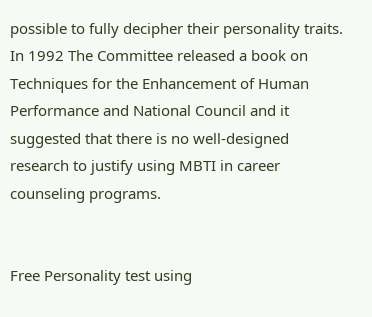possible to fully decipher their personality traits. In 1992 The Committee released a book on Techniques for the Enhancement of Human Performance and National Council and it suggested that there is no well-designed research to justify using MBTI in career counseling programs.


Free Personality test using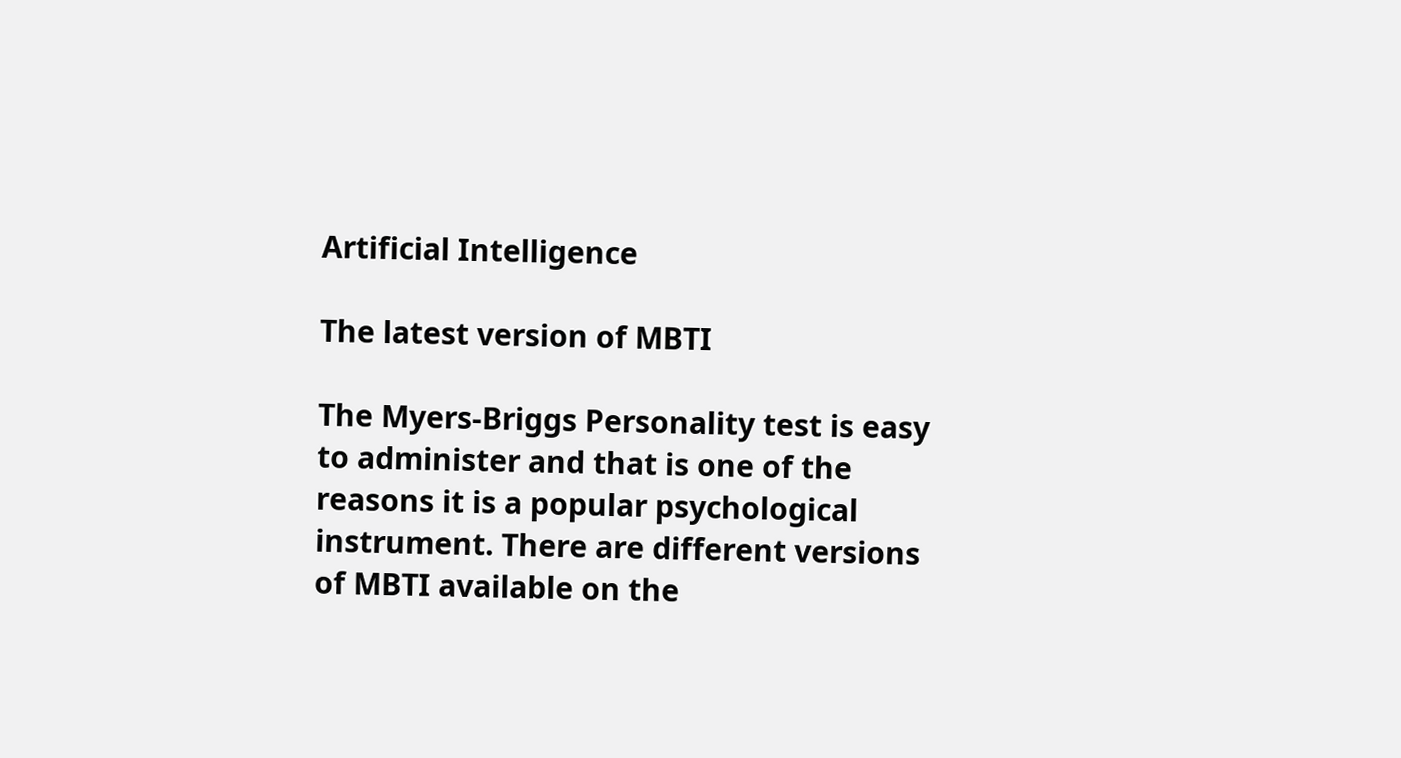Artificial Intelligence

The latest version of MBTI

The Myers-Briggs Personality test is easy to administer and that is one of the reasons it is a popular psychological instrument. There are different versions of MBTI available on the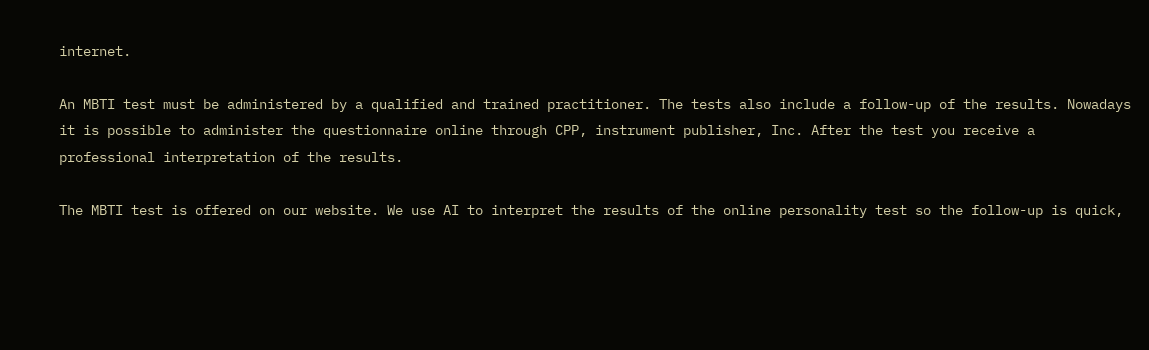internet.

An MBTI test must be administered by a qualified and trained practitioner. The tests also include a follow-up of the results. Nowadays it is possible to administer the questionnaire online through CPP, instrument publisher, Inc. After the test you receive a professional interpretation of the results.

The MBTI test is offered on our website. We use AI to interpret the results of the online personality test so the follow-up is quick,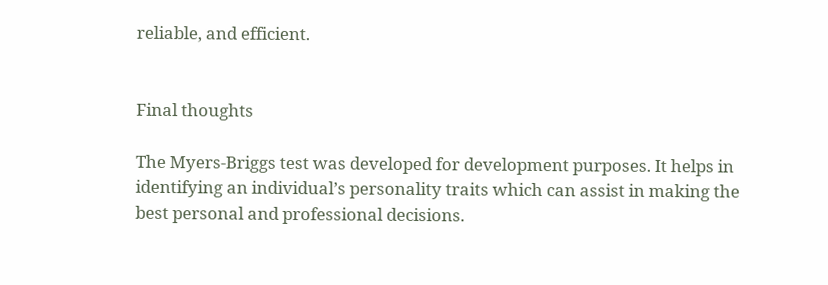reliable, and efficient.


Final thoughts

The Myers-Briggs test was developed for development purposes. It helps in identifying an individual’s personality traits which can assist in making the best personal and professional decisions.